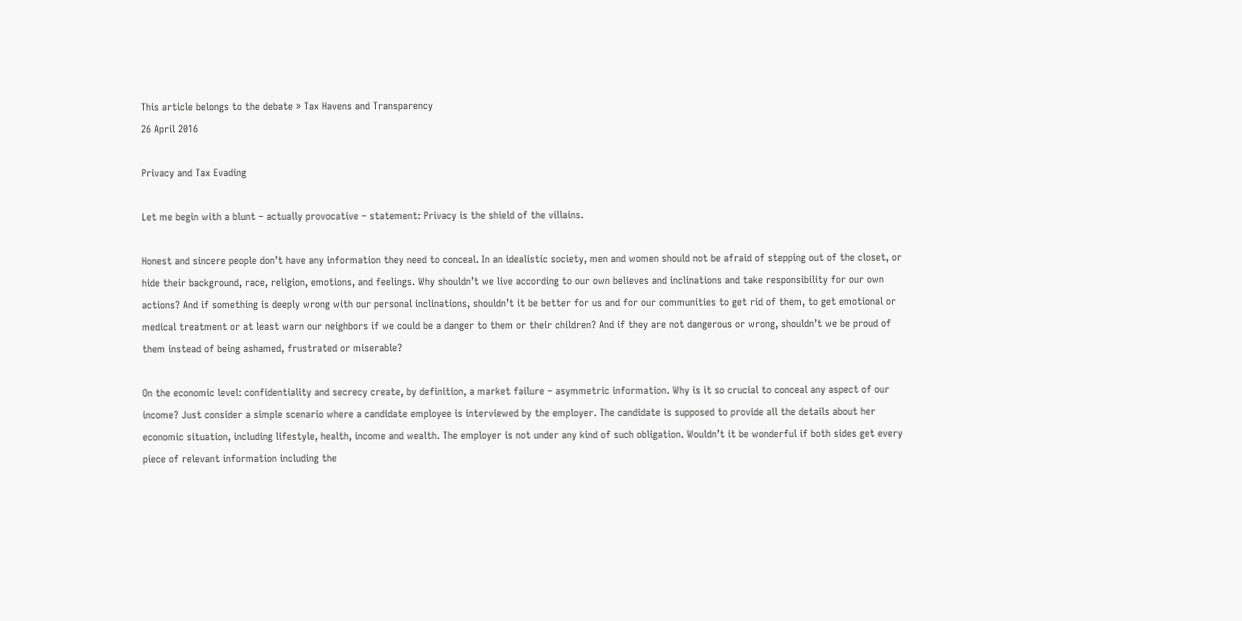This article belongs to the debate » Tax Havens and Transparency
26 April 2016

Privacy and Tax Evading

Let me begin with a blunt – actually provocative – statement: Privacy is the shield of the villains.

Honest and sincere people don’t have any information they need to conceal. In an idealistic society, men and women should not be afraid of stepping out of the closet, or hide their background, race, religion, emotions, and feelings. Why shouldn’t we live according to our own believes and inclinations and take responsibility for our own actions? And if something is deeply wrong with our personal inclinations, shouldn’t it be better for us and for our communities to get rid of them, to get emotional or medical treatment or at least warn our neighbors if we could be a danger to them or their children? And if they are not dangerous or wrong, shouldn’t we be proud of them instead of being ashamed, frustrated or miserable?

On the economic level: confidentiality and secrecy create, by definition, a market failure – asymmetric information. Why is it so crucial to conceal any aspect of our income? Just consider a simple scenario where a candidate employee is interviewed by the employer. The candidate is supposed to provide all the details about her economic situation, including lifestyle, health, income and wealth. The employer is not under any kind of such obligation. Wouldn’t it be wonderful if both sides get every piece of relevant information including the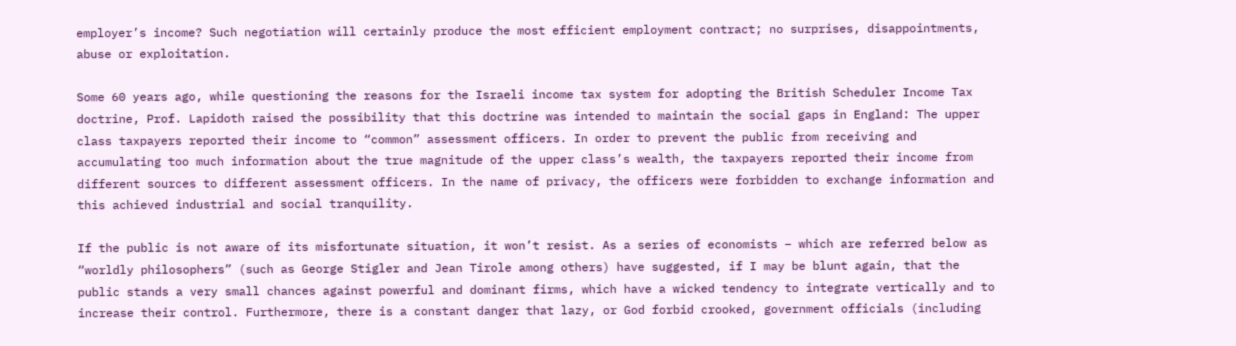employer’s income? Such negotiation will certainly produce the most efficient employment contract; no surprises, disappointments, abuse or exploitation.

Some 60 years ago, while questioning the reasons for the Israeli income tax system for adopting the British Scheduler Income Tax doctrine, Prof. Lapidoth raised the possibility that this doctrine was intended to maintain the social gaps in England: The upper class taxpayers reported their income to “common” assessment officers. In order to prevent the public from receiving and accumulating too much information about the true magnitude of the upper class’s wealth, the taxpayers reported their income from different sources to different assessment officers. In the name of privacy, the officers were forbidden to exchange information and this achieved industrial and social tranquility.

If the public is not aware of its misfortunate situation, it won’t resist. As a series of economists – which are referred below as “worldly philosophers” (such as George Stigler and Jean Tirole among others) have suggested, if I may be blunt again, that the public stands a very small chances against powerful and dominant firms, which have a wicked tendency to integrate vertically and to increase their control. Furthermore, there is a constant danger that lazy, or God forbid crooked, government officials (including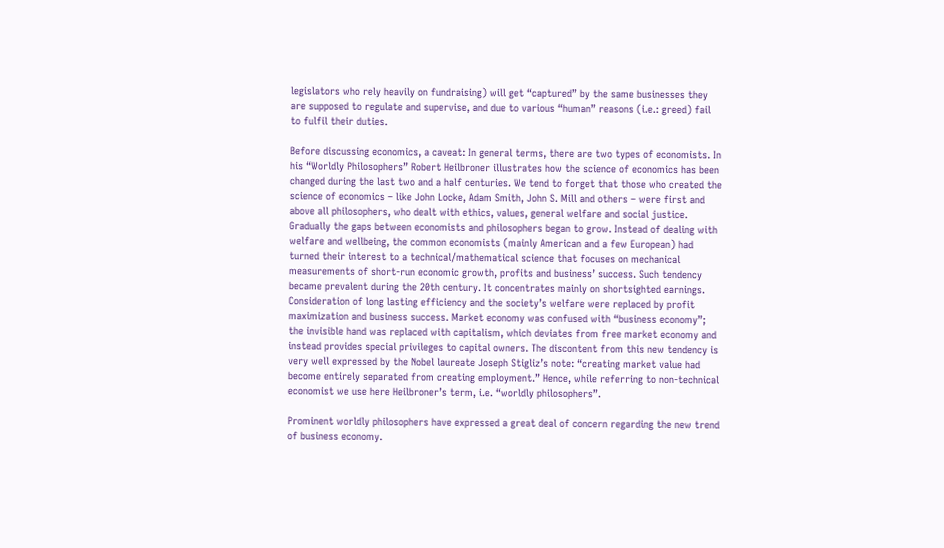legislators who rely heavily on fundraising) will get “captured” by the same businesses they are supposed to regulate and supervise, and due to various “human” reasons (i.e.: greed) fail to fulfil their duties.

Before discussing economics, a caveat: In general terms, there are two types of economists. In his “Worldly Philosophers” Robert Heilbroner illustrates how the science of economics has been changed during the last two and a half centuries. We tend to forget that those who created the science of economics – like John Locke, Adam Smith, John S. Mill and others – were first and above all philosophers, who dealt with ethics, values, general welfare and social justice. Gradually the gaps between economists and philosophers began to grow. Instead of dealing with welfare and wellbeing, the common economists (mainly American and a few European) had turned their interest to a technical/mathematical science that focuses on mechanical measurements of short-run economic growth, profits and business’ success. Such tendency became prevalent during the 20th century. It concentrates mainly on shortsighted earnings. Consideration of long lasting efficiency and the society’s welfare were replaced by profit maximization and business success. Market economy was confused with “business economy”; the invisible hand was replaced with capitalism, which deviates from free market economy and instead provides special privileges to capital owners. The discontent from this new tendency is very well expressed by the Nobel laureate Joseph Stigliz’s note: “creating market value had become entirely separated from creating employment.” Hence, while referring to non-technical economist we use here Heilbroner’s term, i.e. “worldly philosophers”.

Prominent worldly philosophers have expressed a great deal of concern regarding the new trend of business economy.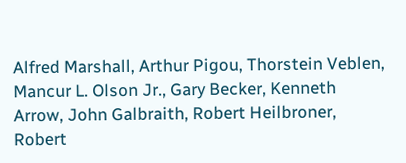Alfred Marshall, Arthur Pigou, Thorstein Veblen, Mancur L. Olson Jr., Gary Becker, Kenneth Arrow, John Galbraith, Robert Heilbroner, Robert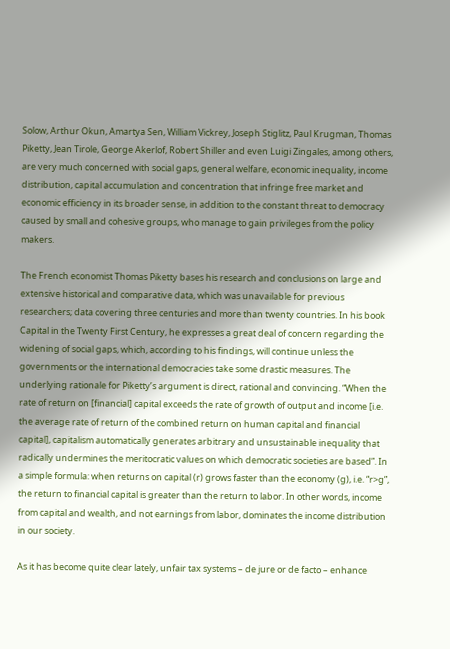Solow, Arthur Okun, Amartya Sen, William Vickrey, Joseph Stiglitz, Paul Krugman, Thomas Piketty, Jean Tirole, George Akerlof, Robert Shiller and even Luigi Zingales, among others, are very much concerned with social gaps, general welfare, economic inequality, income distribution, capital accumulation and concentration that infringe free market and economic efficiency in its broader sense, in addition to the constant threat to democracy caused by small and cohesive groups, who manage to gain privileges from the policy makers.

The French economist Thomas Piketty bases his research and conclusions on large and extensive historical and comparative data, which was unavailable for previous researchers; data covering three centuries and more than twenty countries. In his book Capital in the Twenty First Century, he expresses a great deal of concern regarding the widening of social gaps, which, according to his findings, will continue unless the governments or the international democracies take some drastic measures. The underlying rationale for Piketty’s argument is direct, rational and convincing. “When the rate of return on [financial] capital exceeds the rate of growth of output and income [i.e. the average rate of return of the combined return on human capital and financial capital], capitalism automatically generates arbitrary and unsustainable inequality that radically undermines the meritocratic values on which democratic societies are based”. In a simple formula: when returns on capital (r) grows faster than the economy (g), i.e. “r>g”, the return to financial capital is greater than the return to labor. In other words, income from capital and wealth, and not earnings from labor, dominates the income distribution in our society.

As it has become quite clear lately, unfair tax systems – de jure or de facto – enhance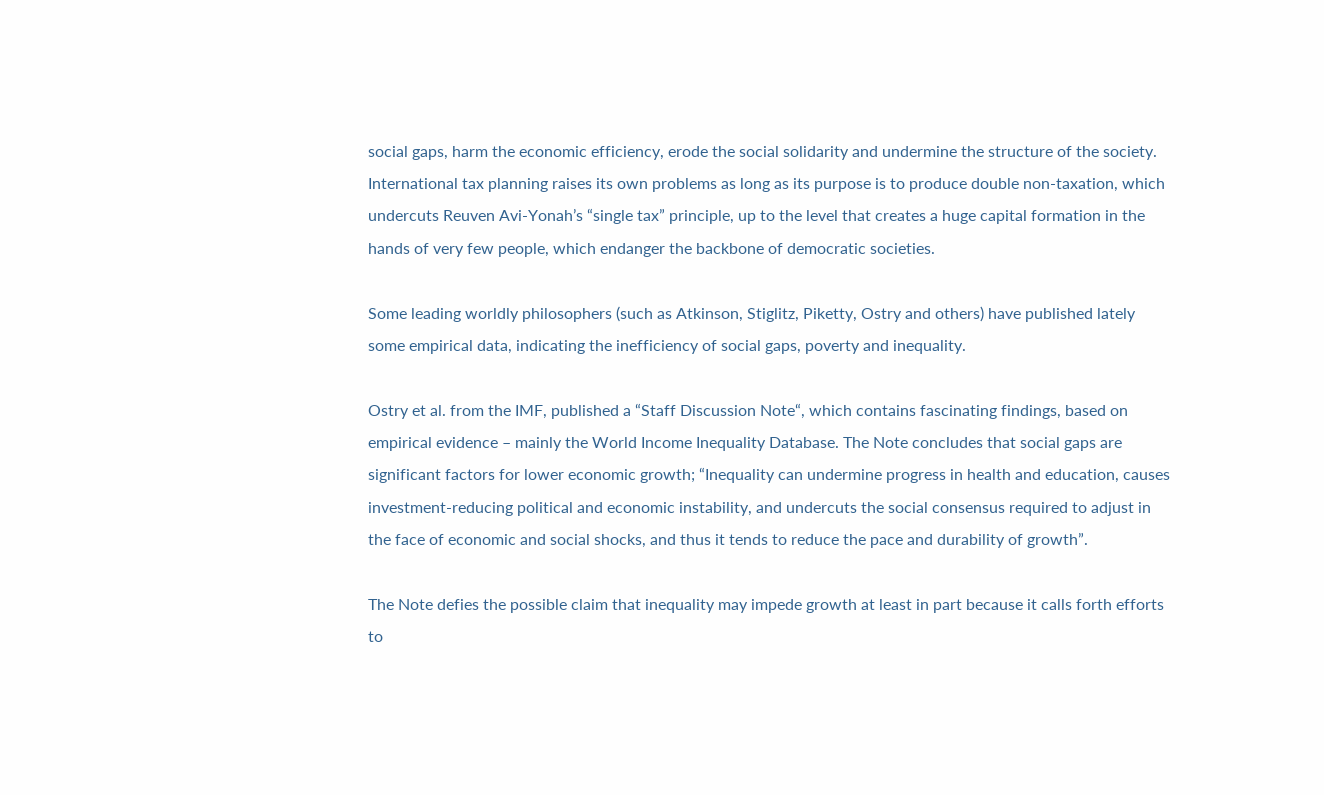social gaps, harm the economic efficiency, erode the social solidarity and undermine the structure of the society. International tax planning raises its own problems as long as its purpose is to produce double non-taxation, which undercuts Reuven Avi-Yonah’s “single tax” principle, up to the level that creates a huge capital formation in the hands of very few people, which endanger the backbone of democratic societies.

Some leading worldly philosophers (such as Atkinson, Stiglitz, Piketty, Ostry and others) have published lately some empirical data, indicating the inefficiency of social gaps, poverty and inequality.

Ostry et al. from the IMF, published a “Staff Discussion Note“, which contains fascinating findings, based on empirical evidence – mainly the World Income Inequality Database. The Note concludes that social gaps are significant factors for lower economic growth; “Inequality can undermine progress in health and education, causes investment-reducing political and economic instability, and undercuts the social consensus required to adjust in the face of economic and social shocks, and thus it tends to reduce the pace and durability of growth”.

The Note defies the possible claim that inequality may impede growth at least in part because it calls forth efforts to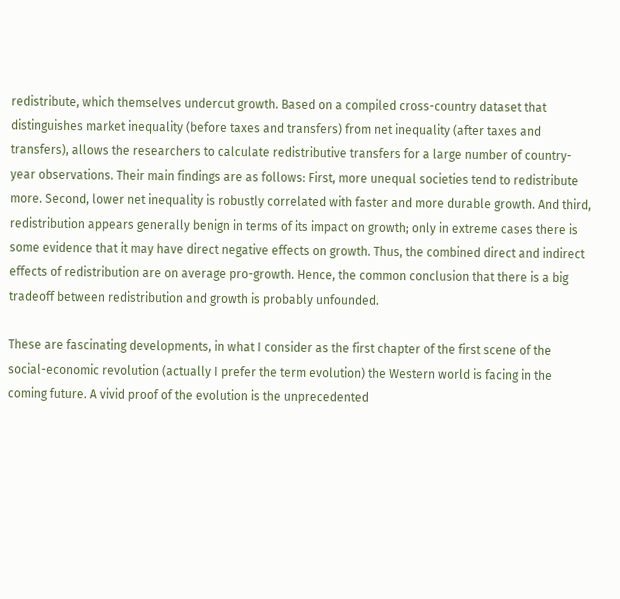redistribute, which themselves undercut growth. Based on a compiled cross-country dataset that distinguishes market inequality (before taxes and transfers) from net inequality (after taxes and transfers), allows the researchers to calculate redistributive transfers for a large number of country-year observations. Their main findings are as follows: First, more unequal societies tend to redistribute more. Second, lower net inequality is robustly correlated with faster and more durable growth. And third, redistribution appears generally benign in terms of its impact on growth; only in extreme cases there is some evidence that it may have direct negative effects on growth. Thus, the combined direct and indirect effects of redistribution are on average pro-growth. Hence, the common conclusion that there is a big tradeoff between redistribution and growth is probably unfounded.

These are fascinating developments, in what I consider as the first chapter of the first scene of the social-economic revolution (actually I prefer the term evolution) the Western world is facing in the coming future. A vivid proof of the evolution is the unprecedented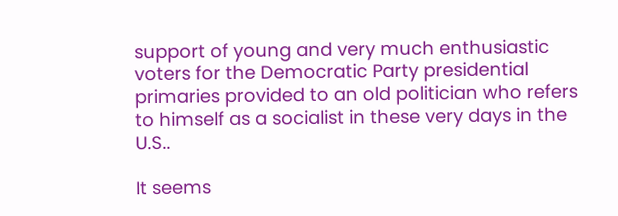support of young and very much enthusiastic voters for the Democratic Party presidential primaries provided to an old politician who refers to himself as a socialist in these very days in the U.S..

It seems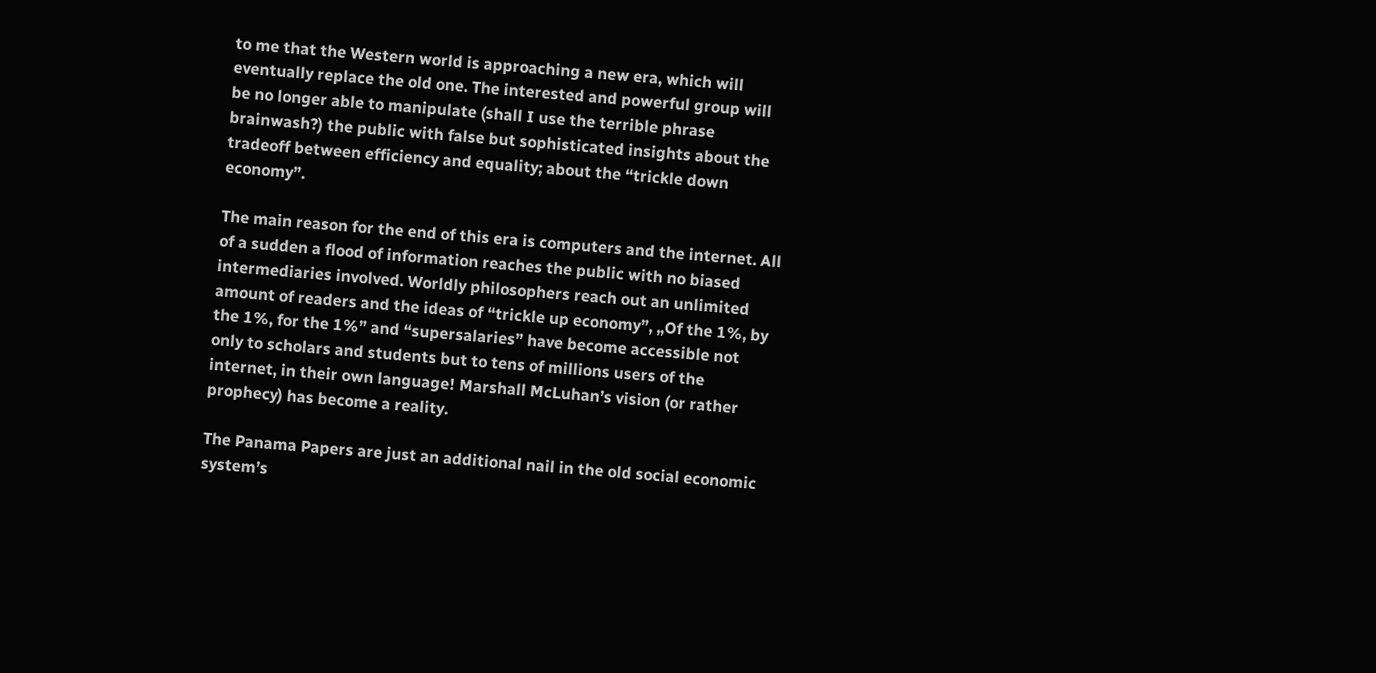to me that the Western world is approaching a new era, which will eventually replace the old one. The interested and powerful group will be no longer able to manipulate (shall I use the terrible phrase brainwash?) the public with false but sophisticated insights about the tradeoff between efficiency and equality; about the “trickle down economy”.

The main reason for the end of this era is computers and the internet. All of a sudden a flood of information reaches the public with no biased intermediaries involved. Worldly philosophers reach out an unlimited amount of readers and the ideas of “trickle up economy”, „Of the 1%, by the 1%, for the 1%” and “supersalaries” have become accessible not only to scholars and students but to tens of millions users of the internet, in their own language! Marshall McLuhan’s vision (or rather prophecy) has become a reality.

The Panama Papers are just an additional nail in the old social economic system’s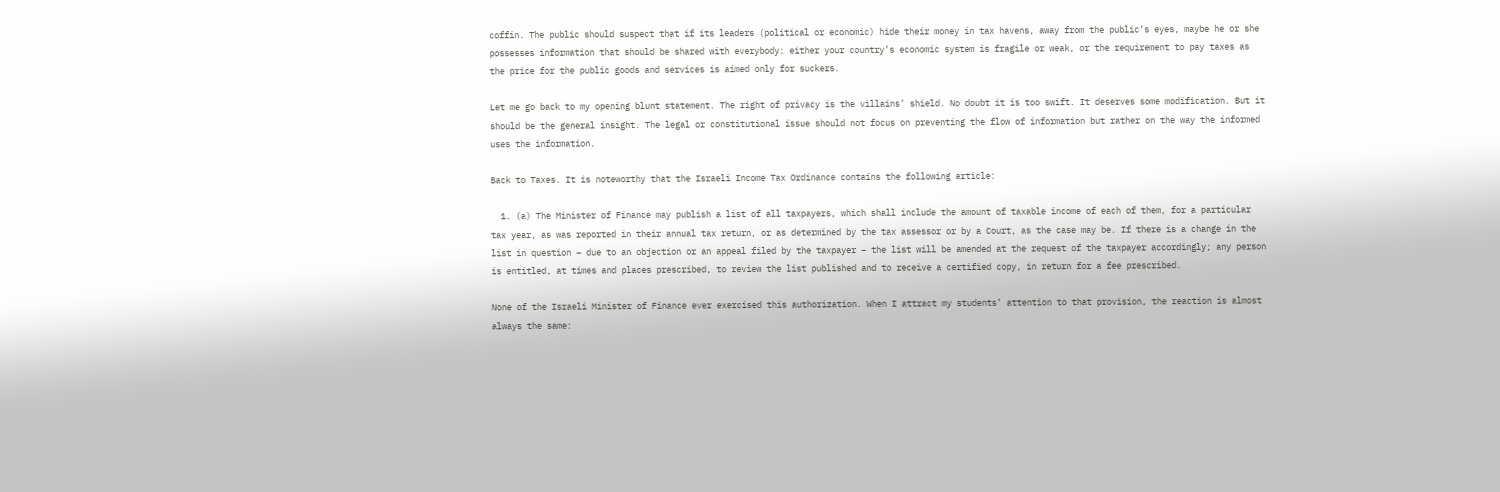coffin. The public should suspect that if its leaders (political or economic) hide their money in tax havens, away from the public’s eyes, maybe he or she possesses information that should be shared with everybody: either your country’s economic system is fragile or weak, or the requirement to pay taxes as the price for the public goods and services is aimed only for suckers.

Let me go back to my opening blunt statement. The right of privacy is the villains’ shield. No doubt it is too swift. It deserves some modification. But it should be the general insight. The legal or constitutional issue should not focus on preventing the flow of information but rather on the way the informed uses the information.

Back to Taxes. It is noteworthy that the Israeli Income Tax Ordinance contains the following article:

  1. (a) The Minister of Finance may publish a list of all taxpayers, which shall include the amount of taxable income of each of them, for a particular tax year, as was reported in their annual tax return, or as determined by the tax assessor or by a Court, as the case may be. If there is a change in the list in question – due to an objection or an appeal filed by the taxpayer – the list will be amended at the request of the taxpayer accordingly; any person is entitled, at times and places prescribed, to review the list published and to receive a certified copy, in return for a fee prescribed.

None of the Israeli Minister of Finance ever exercised this authorization. When I attract my students’ attention to that provision, the reaction is almost always the same: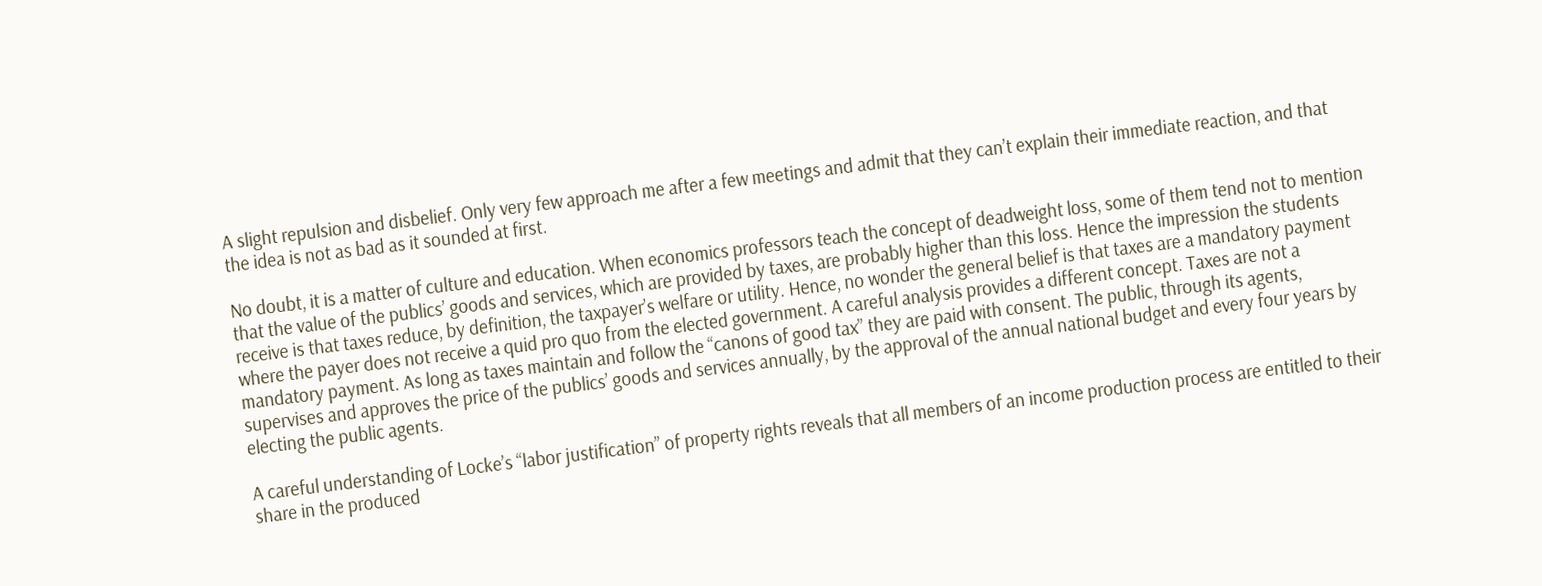A slight repulsion and disbelief. Only very few approach me after a few meetings and admit that they can’t explain their immediate reaction, and that the idea is not as bad as it sounded at first.

No doubt, it is a matter of culture and education. When economics professors teach the concept of deadweight loss, some of them tend not to mention that the value of the publics’ goods and services, which are provided by taxes, are probably higher than this loss. Hence the impression the students receive is that taxes reduce, by definition, the taxpayer’s welfare or utility. Hence, no wonder the general belief is that taxes are a mandatory payment where the payer does not receive a quid pro quo from the elected government. A careful analysis provides a different concept. Taxes are not a mandatory payment. As long as taxes maintain and follow the “canons of good tax” they are paid with consent. The public, through its agents, supervises and approves the price of the publics’ goods and services annually, by the approval of the annual national budget and every four years by electing the public agents.

A careful understanding of Locke’s “labor justification” of property rights reveals that all members of an income production process are entitled to their share in the produced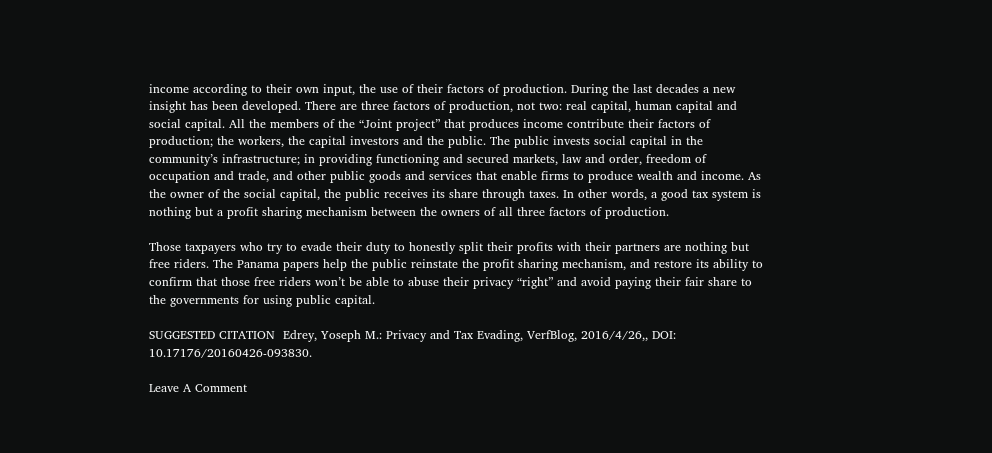income according to their own input, the use of their factors of production. During the last decades a new insight has been developed. There are three factors of production, not two: real capital, human capital and social capital. All the members of the “Joint project” that produces income contribute their factors of production; the workers, the capital investors and the public. The public invests social capital in the community’s infrastructure; in providing functioning and secured markets, law and order, freedom of occupation and trade, and other public goods and services that enable firms to produce wealth and income. As the owner of the social capital, the public receives its share through taxes. In other words, a good tax system is nothing but a profit sharing mechanism between the owners of all three factors of production.

Those taxpayers who try to evade their duty to honestly split their profits with their partners are nothing but free riders. The Panama papers help the public reinstate the profit sharing mechanism, and restore its ability to confirm that those free riders won’t be able to abuse their privacy “right” and avoid paying their fair share to the governments for using public capital.

SUGGESTED CITATION  Edrey, Yoseph M.: Privacy and Tax Evading, VerfBlog, 2016/4/26,, DOI: 10.17176/20160426-093830.

Leave A Comment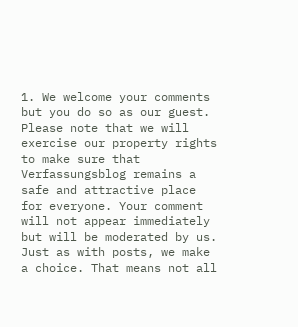1. We welcome your comments but you do so as our guest. Please note that we will exercise our property rights to make sure that Verfassungsblog remains a safe and attractive place for everyone. Your comment will not appear immediately but will be moderated by us. Just as with posts, we make a choice. That means not all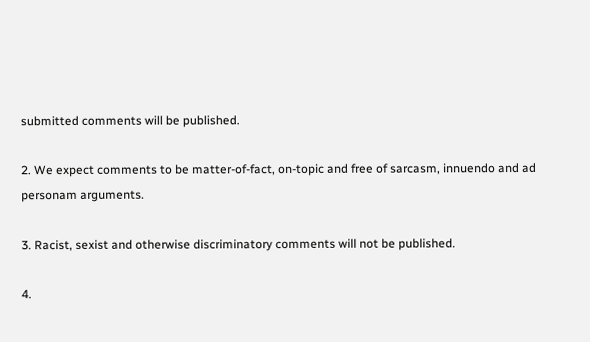submitted comments will be published.

2. We expect comments to be matter-of-fact, on-topic and free of sarcasm, innuendo and ad personam arguments.

3. Racist, sexist and otherwise discriminatory comments will not be published.

4.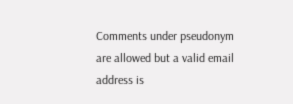Comments under pseudonym are allowed but a valid email address is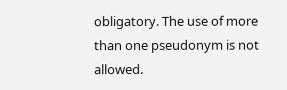obligatory. The use of more than one pseudonym is not allowed.